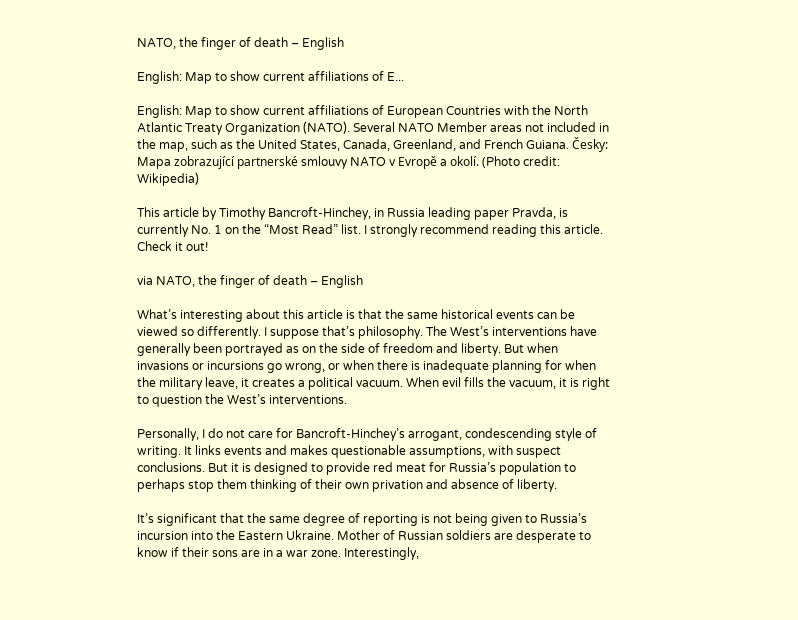NATO, the finger of death – English

English: Map to show current affiliations of E...

English: Map to show current affiliations of European Countries with the North Atlantic Treaty Organization (NATO). Several NATO Member areas not included in the map, such as the United States, Canada, Greenland, and French Guiana. Česky: Mapa zobrazující partnerské smlouvy NATO v Evropě a okolí. (Photo credit: Wikipedia)

This article by Timothy Bancroft-Hinchey, in Russia leading paper Pravda, is currently No. 1 on the “Most Read” list. I strongly recommend reading this article. Check it out!

via NATO, the finger of death – English

What’s interesting about this article is that the same historical events can be viewed so differently. I suppose that’s philosophy. The West’s interventions have generally been portrayed as on the side of freedom and liberty. But when invasions or incursions go wrong, or when there is inadequate planning for when the military leave, it creates a political vacuum. When evil fills the vacuum, it is right to question the West’s interventions.

Personally, I do not care for Bancroft-Hinchey’s arrogant, condescending style of writing. It links events and makes questionable assumptions, with suspect conclusions. But it is designed to provide red meat for Russia’s population to perhaps stop them thinking of their own privation and absence of liberty.

It’s significant that the same degree of reporting is not being given to Russia’s incursion into the Eastern Ukraine. Mother of Russian soldiers are desperate to know if their sons are in a war zone. Interestingly,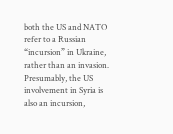both the US and NATO refer to a Russian “incursion” in Ukraine, rather than an invasion. Presumably, the US involvement in Syria is also an incursion,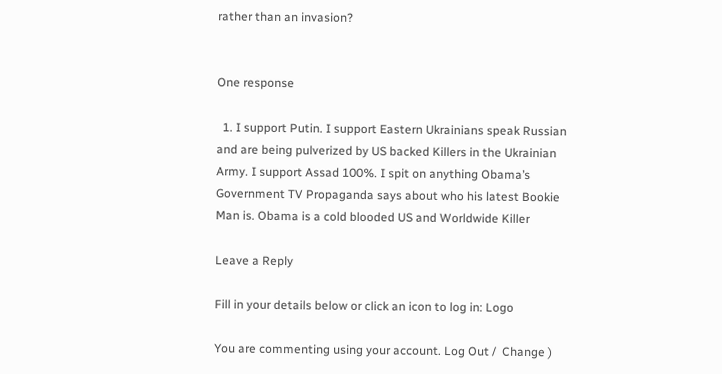rather than an invasion?


One response

  1. I support Putin. I support Eastern Ukrainians speak Russian and are being pulverized by US backed Killers in the Ukrainian Army. I support Assad 100%. I spit on anything Obama’s Government TV Propaganda says about who his latest Bookie Man is. Obama is a cold blooded US and Worldwide Killer

Leave a Reply

Fill in your details below or click an icon to log in: Logo

You are commenting using your account. Log Out /  Change )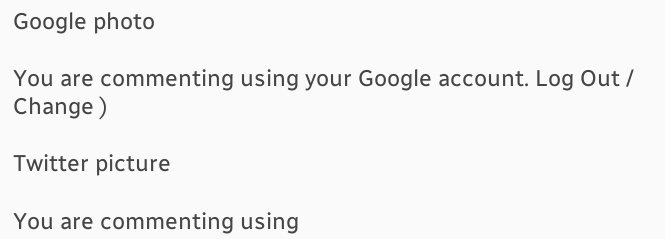Google photo

You are commenting using your Google account. Log Out /  Change )

Twitter picture

You are commenting using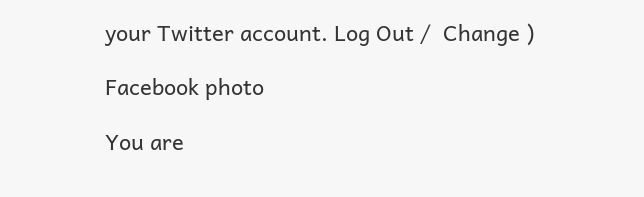your Twitter account. Log Out /  Change )

Facebook photo

You are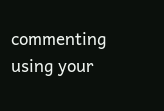commenting using your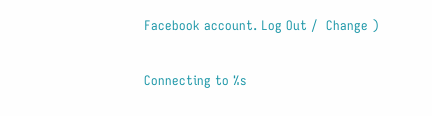Facebook account. Log Out /  Change )

Connecting to %s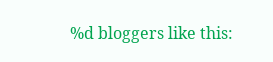%d bloggers like this: